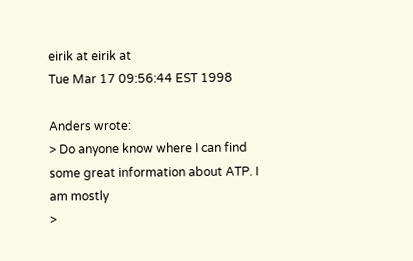eirik at eirik at
Tue Mar 17 09:56:44 EST 1998

Anders wrote:
> Do anyone know where I can find some great information about ATP. I am mostly
>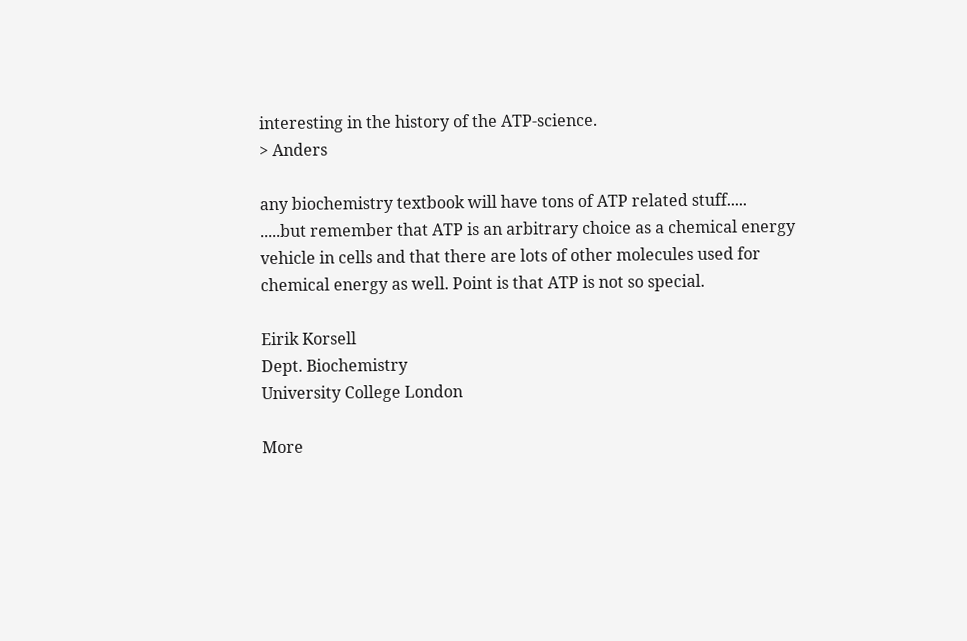interesting in the history of the ATP-science.
> Anders

any biochemistry textbook will have tons of ATP related stuff.....
.....but remember that ATP is an arbitrary choice as a chemical energy
vehicle in cells and that there are lots of other molecules used for
chemical energy as well. Point is that ATP is not so special.

Eirik Korsell
Dept. Biochemistry
University College London

More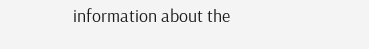information about the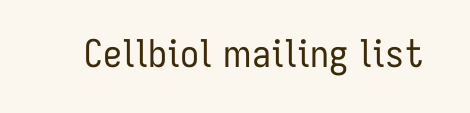Cellbiol mailing list